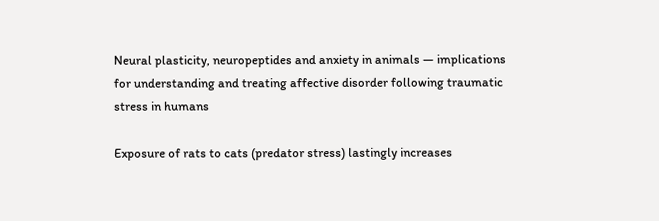Neural plasticity, neuropeptides and anxiety in animals — implications for understanding and treating affective disorder following traumatic stress in humans

Exposure of rats to cats (predator stress) lastingly increases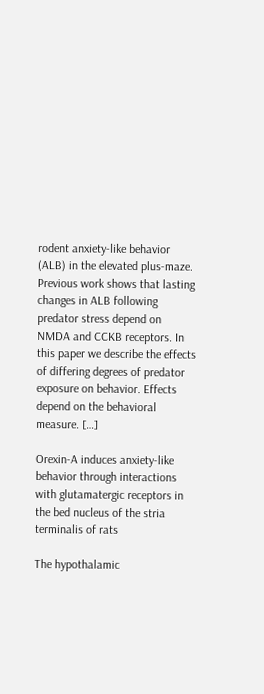rodent anxiety-like behavior (ALB) in the elevated plus-maze. Previous work shows that lasting changes in ALB following predator stress depend on NMDA and CCKB receptors. In this paper we describe the effects of differing degrees of predator exposure on behavior. Effects depend on the behavioral measure. […]

Orexin-A induces anxiety-like behavior through interactions with glutamatergic receptors in the bed nucleus of the stria terminalis of rats

The hypothalamic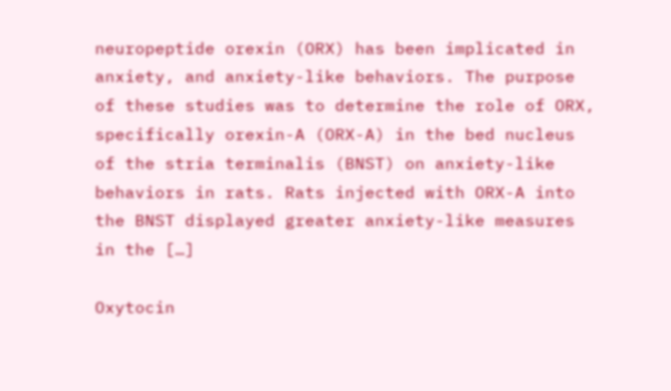neuropeptide orexin (ORX) has been implicated in anxiety, and anxiety-like behaviors. The purpose of these studies was to determine the role of ORX, specifically orexin-A (ORX-A) in the bed nucleus of the stria terminalis (BNST) on anxiety-like behaviors in rats. Rats injected with ORX-A into the BNST displayed greater anxiety-like measures in the […]

Oxytocin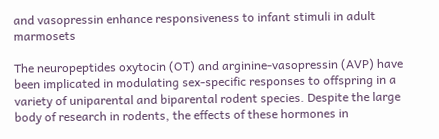and vasopressin enhance responsiveness to infant stimuli in adult marmosets

The neuropeptides oxytocin (OT) and arginine-vasopressin (AVP) have been implicated in modulating sex-specific responses to offspring in a variety of uniparental and biparental rodent species. Despite the large body of research in rodents, the effects of these hormones in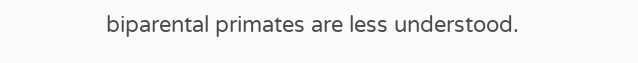biparental primates are less understood.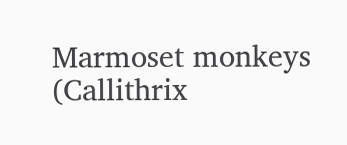Marmoset monkeys (Callithrix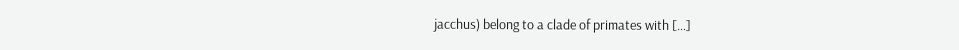jacchus) belong to a clade of primates with […]